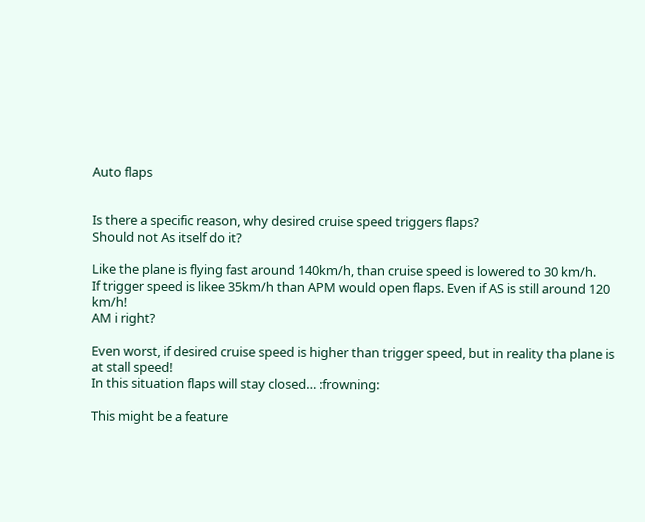Auto flaps


Is there a specific reason, why desired cruise speed triggers flaps?
Should not As itself do it?

Like the plane is flying fast around 140km/h, than cruise speed is lowered to 30 km/h.
If trigger speed is likee 35km/h than APM would open flaps. Even if AS is still around 120 km/h!
AM i right?

Even worst, if desired cruise speed is higher than trigger speed, but in reality tha plane is at stall speed!
In this situation flaps will stay closed… :frowning:

This might be a feature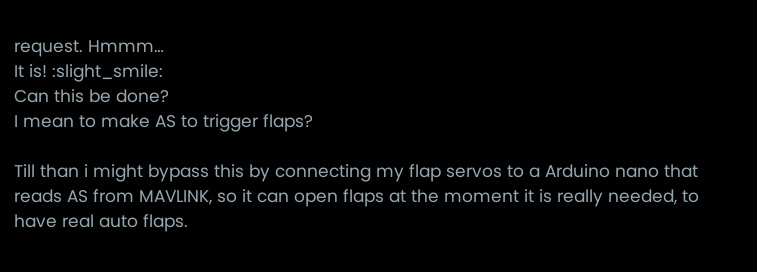request. Hmmm…
It is! :slight_smile:
Can this be done?
I mean to make AS to trigger flaps?

Till than i might bypass this by connecting my flap servos to a Arduino nano that reads AS from MAVLINK, so it can open flaps at the moment it is really needed, to have real auto flaps.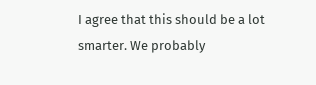I agree that this should be a lot smarter. We probably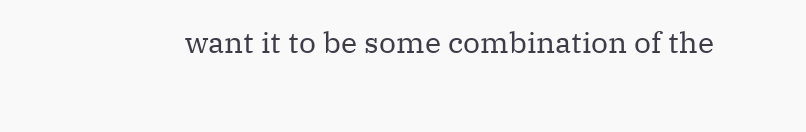want it to be some combination of the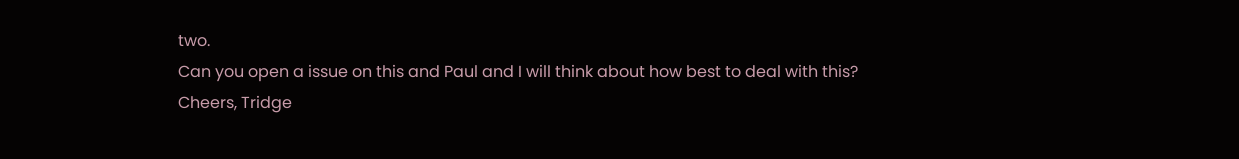two.
Can you open a issue on this and Paul and I will think about how best to deal with this?
Cheers, Tridge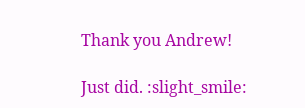Thank you Andrew!

Just did. :slight_smile: